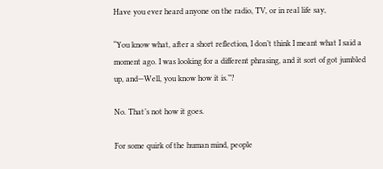Have you ever heard anyone on the radio, TV, or in real life say,

“You know what, after a short reflection, I don’t think I meant what I said a moment ago. I was looking for a different phrasing, and it sort of got jumbled up, and—Well, you know how it is.”?

No. That’s not how it goes.

For some quirk of the human mind, people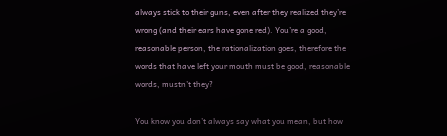always stick to their guns, even after they realized they’re wrong (and their ears have gone red). You’re a good, reasonable person, the rationalization goes, therefore the words that have left your mouth must be good, reasonable words, mustn’t they?

You know you don’t always say what you mean, but how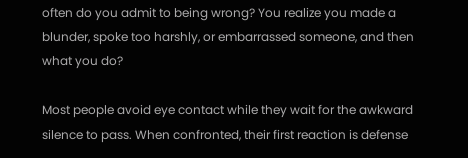often do you admit to being wrong? You realize you made a blunder, spoke too harshly, or embarrassed someone, and then what you do?

Most people avoid eye contact while they wait for the awkward silence to pass. When confronted, their first reaction is defense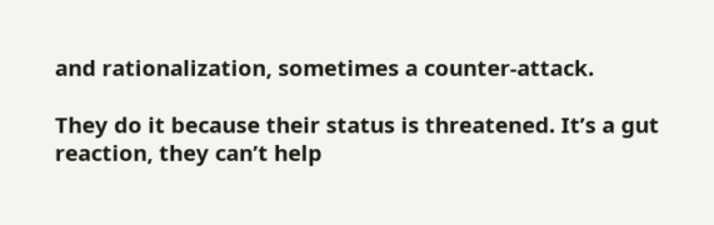and rationalization, sometimes a counter-attack.

They do it because their status is threatened. It’s a gut reaction, they can’t help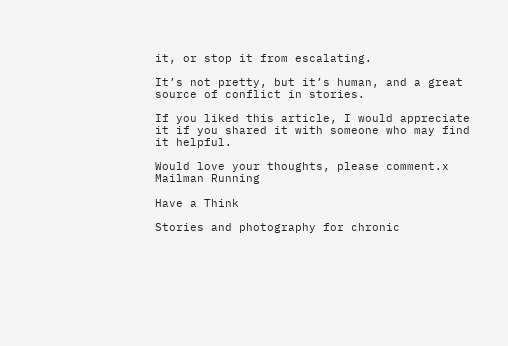it, or stop it from escalating.

It’s not pretty, but it’s human, and a great source of conflict in stories.

If you liked this article, I would appreciate it if you shared it with someone who may find it helpful.

Would love your thoughts, please comment.x
Mailman Running

Have a Think

Stories and photography for chronic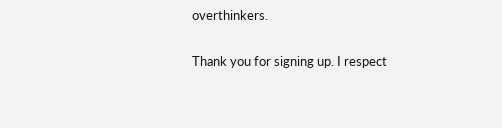overthinkers.

Thank you for signing up. I respect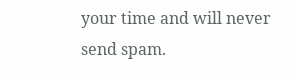your time and will never send spam.